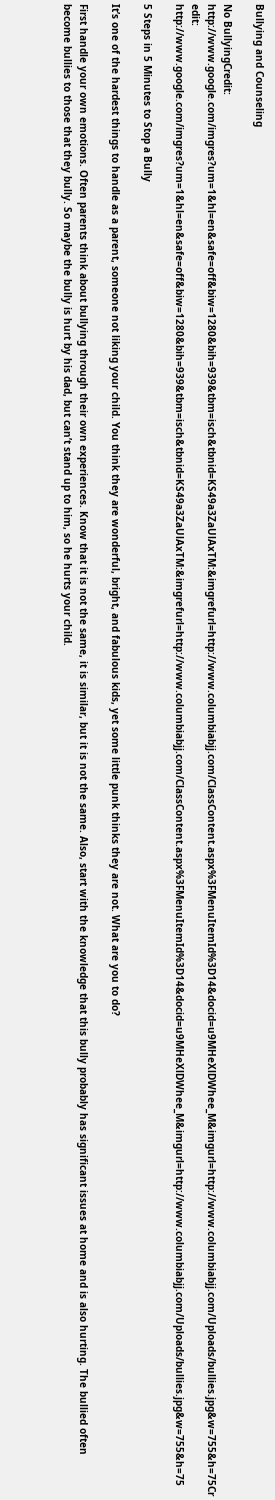Bullying and Counseling

No BullyingCredit: http://www.google.com/imgres?um=1&hl=en&safe=off&biw=1280&bih=939&tbm=isch&tbnid=KS49a3ZaUlAxTM:&imgrefurl=http://www.columbiabjj.com/ClassContent.aspx%3FMenuItemId%3D14&docid=u9MHeXlDWhee_M&imgurl=http://www.columbiabjj.com/Uploads/bullies.jpg&w=755&h=75Credit: http://www.google.com/imgres?um=1&hl=en&safe=off&biw=1280&bih=939&tbm=isch&tbnid=KS49a3ZaUlAxTM:&imgrefurl=http://www.columbiabjj.com/ClassContent.aspx%3FMenuItemId%3D14&docid=u9MHeXlDWhee_M&imgurl=http://www.columbiabjj.com/Uploads/bullies.jpg&w=755&h=75

5 Steps in 5 Minutes to Stop a Bully

It’s one of the hardest things to handle as a parent, someone not liking your child. You think they are wonderful, bright, and fabulous kids, yet some little punk thinks they are not. What are you to do?

First handle your own emotions. Often parents think about bullying through their own experiences. Know that it is not the same, it is similar, but it is not the same. Also, start with the knowledge that this bully probably has significant issues at home and is also hurting. The bullied often become bullies to those that they bully. So maybe the bully is hurt by his dad, but can’t stand up to him, so he hurts your child.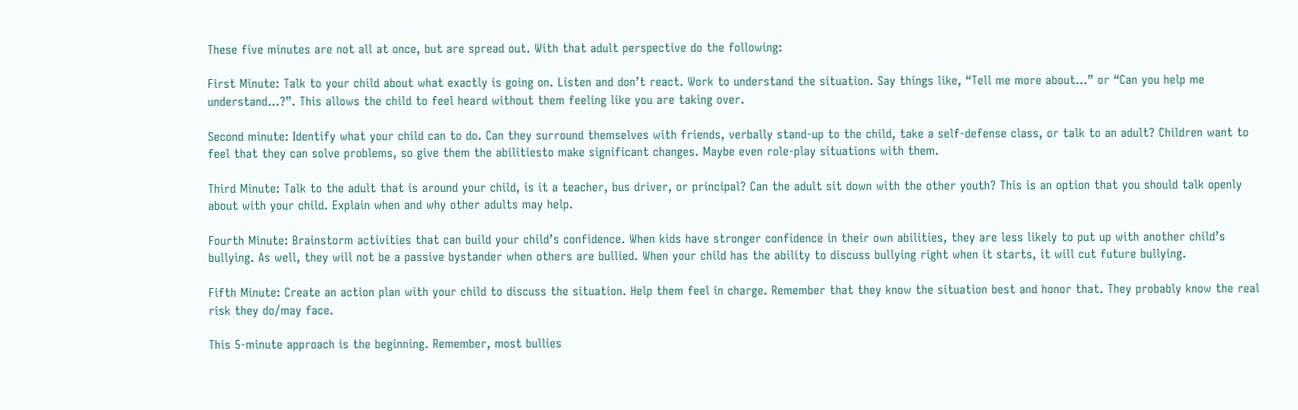These five minutes are not all at once, but are spread out. With that adult perspective do the following:

First Minute: Talk to your child about what exactly is going on. Listen and don’t react. Work to understand the situation. Say things like, “Tell me more about…” or “Can you help me understand…?”. This allows the child to feel heard without them feeling like you are taking over.

Second minute: Identify what your child can to do. Can they surround themselves with friends, verbally stand-up to the child, take a self-defense class, or talk to an adult? Children want to feel that they can solve problems, so give them the abilitiesto make significant changes. Maybe even role-play situations with them.

Third Minute: Talk to the adult that is around your child, is it a teacher, bus driver, or principal? Can the adult sit down with the other youth? This is an option that you should talk openly about with your child. Explain when and why other adults may help.

Fourth Minute: Brainstorm activities that can build your child’s confidence. When kids have stronger confidence in their own abilities, they are less likely to put up with another child’s bullying. As well, they will not be a passive bystander when others are bullied. When your child has the ability to discuss bullying right when it starts, it will cut future bullying.

Fifth Minute: Create an action plan with your child to discuss the situation. Help them feel in charge. Remember that they know the situation best and honor that. They probably know the real risk they do/may face.

This 5-minute approach is the beginning. Remember, most bullies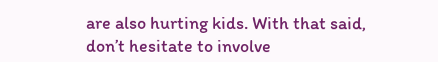are also hurting kids. With that said, don’t hesitate to involve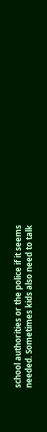school authorities or the police if it seems needed. Sometimes kids also need to talk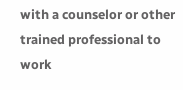with a counselor or other trained professional to work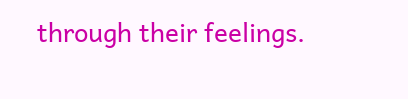through their feelings.